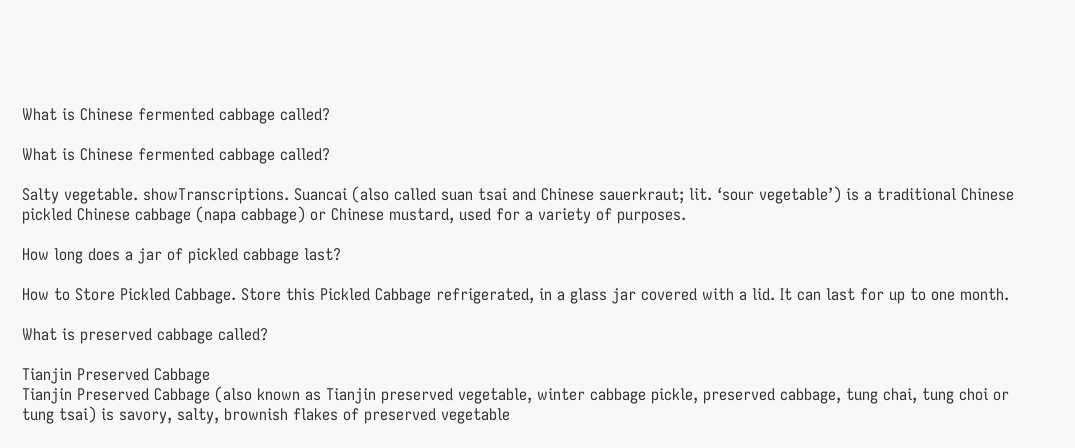What is Chinese fermented cabbage called?

What is Chinese fermented cabbage called?

Salty vegetable. showTranscriptions. Suancai (also called suan tsai and Chinese sauerkraut; lit. ‘sour vegetable’) is a traditional Chinese pickled Chinese cabbage (napa cabbage) or Chinese mustard, used for a variety of purposes.

How long does a jar of pickled cabbage last?

How to Store Pickled Cabbage. Store this Pickled Cabbage refrigerated, in a glass jar covered with a lid. It can last for up to one month.

What is preserved cabbage called?

Tianjin Preserved Cabbage
Tianjin Preserved Cabbage (also known as Tianjin preserved vegetable, winter cabbage pickle, preserved cabbage, tung chai, tung choi or tung tsai) is savory, salty, brownish flakes of preserved vegetable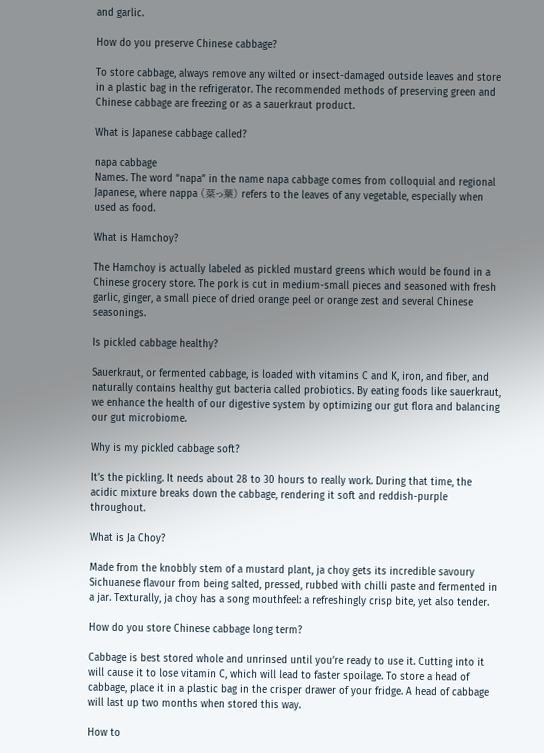and garlic.

How do you preserve Chinese cabbage?

To store cabbage, always remove any wilted or insect-damaged outside leaves and store in a plastic bag in the refrigerator. The recommended methods of preserving green and Chinese cabbage are freezing or as a sauerkraut product.

What is Japanese cabbage called?

napa cabbage
Names. The word “napa” in the name napa cabbage comes from colloquial and regional Japanese, where nappa (菜っ葉) refers to the leaves of any vegetable, especially when used as food.

What is Hamchoy?

The Hamchoy is actually labeled as pickled mustard greens which would be found in a Chinese grocery store. The pork is cut in medium-small pieces and seasoned with fresh garlic, ginger, a small piece of dried orange peel or orange zest and several Chinese seasonings.

Is pickled cabbage healthy?

Sauerkraut, or fermented cabbage, is loaded with vitamins C and K, iron, and fiber, and naturally contains healthy gut bacteria called probiotics. By eating foods like sauerkraut, we enhance the health of our digestive system by optimizing our gut flora and balancing our gut microbiome.

Why is my pickled cabbage soft?

It’s the pickling. It needs about 28 to 30 hours to really work. During that time, the acidic mixture breaks down the cabbage, rendering it soft and reddish-purple throughout.

What is Ja Choy?

Made from the knobbly stem of a mustard plant, ja choy gets its incredible savoury Sichuanese flavour from being salted, pressed, rubbed with chilli paste and fermented in a jar. Texturally, ja choy has a song mouthfeel: a refreshingly crisp bite, yet also tender.

How do you store Chinese cabbage long term?

Cabbage is best stored whole and unrinsed until you’re ready to use it. Cutting into it will cause it to lose vitamin C, which will lead to faster spoilage. To store a head of cabbage, place it in a plastic bag in the crisper drawer of your fridge. A head of cabbage will last up two months when stored this way.

How to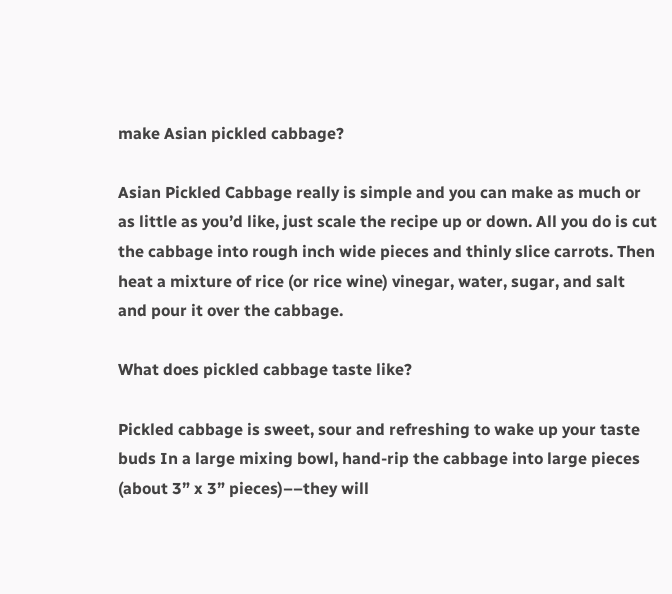make Asian pickled cabbage?

Asian Pickled Cabbage really is simple and you can make as much or as little as you’d like, just scale the recipe up or down. All you do is cut the cabbage into rough inch wide pieces and thinly slice carrots. Then heat a mixture of rice (or rice wine) vinegar, water, sugar, and salt and pour it over the cabbage.

What does pickled cabbage taste like?

Pickled cabbage is sweet, sour and refreshing to wake up your taste buds In a large mixing bowl, hand-rip the cabbage into large pieces (about 3” x 3” pieces)––they will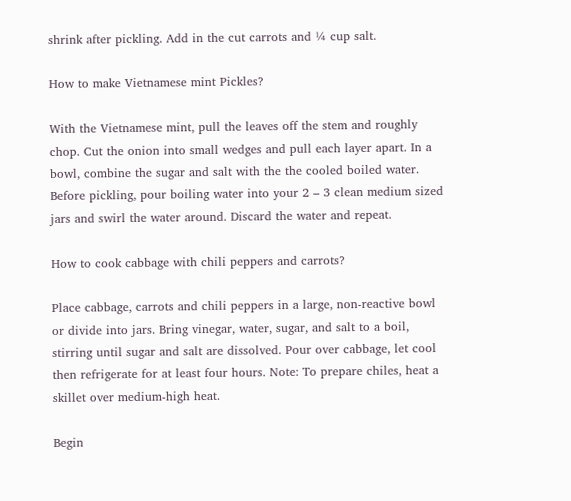shrink after pickling. Add in the cut carrots and ¼ cup salt.

How to make Vietnamese mint Pickles?

With the Vietnamese mint, pull the leaves off the stem and roughly chop. Cut the onion into small wedges and pull each layer apart. In a bowl, combine the sugar and salt with the the cooled boiled water. Before pickling, pour boiling water into your 2 – 3 clean medium sized jars and swirl the water around. Discard the water and repeat.

How to cook cabbage with chili peppers and carrots?

Place cabbage, carrots and chili peppers in a large, non-reactive bowl or divide into jars. Bring vinegar, water, sugar, and salt to a boil, stirring until sugar and salt are dissolved. Pour over cabbage, let cool then refrigerate for at least four hours. Note: To prepare chiles, heat a skillet over medium-high heat.

Begin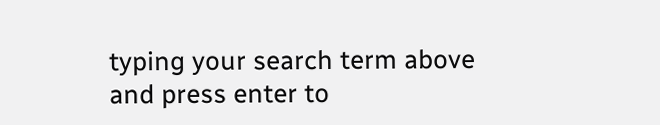typing your search term above and press enter to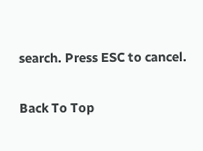search. Press ESC to cancel.

Back To Top